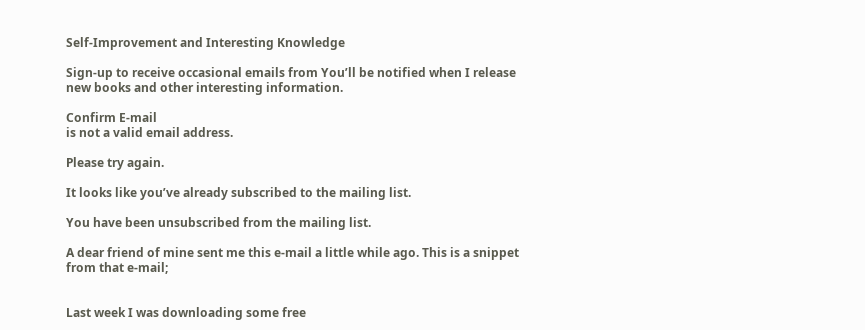Self-Improvement and Interesting Knowledge

Sign-up to receive occasional emails from You’ll be notified when I release new books and other interesting information.

Confirm E-mail
is not a valid email address.

Please try again.

It looks like you’ve already subscribed to the mailing list.

You have been unsubscribed from the mailing list.

A dear friend of mine sent me this e-mail a little while ago. This is a snippet from that e-mail;


Last week I was downloading some free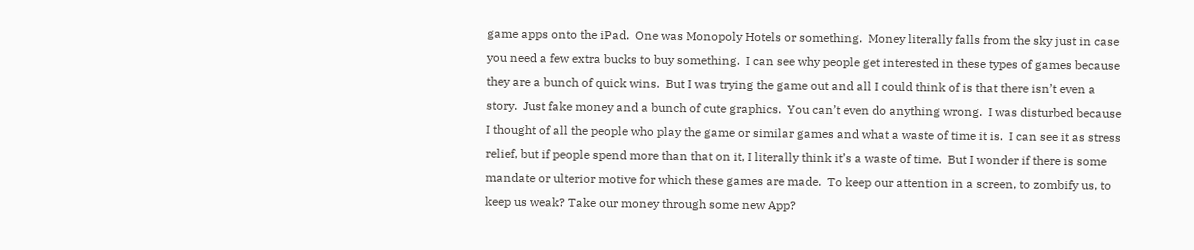game apps onto the iPad.  One was Monopoly Hotels or something.  Money literally falls from the sky just in case you need a few extra bucks to buy something.  I can see why people get interested in these types of games because they are a bunch of quick wins.  But I was trying the game out and all I could think of is that there isn’t even a story.  Just fake money and a bunch of cute graphics.  You can’t even do anything wrong.  I was disturbed because I thought of all the people who play the game or similar games and what a waste of time it is.  I can see it as stress relief, but if people spend more than that on it, I literally think it’s a waste of time.  But I wonder if there is some mandate or ulterior motive for which these games are made.  To keep our attention in a screen, to zombify us, to keep us weak? Take our money through some new App?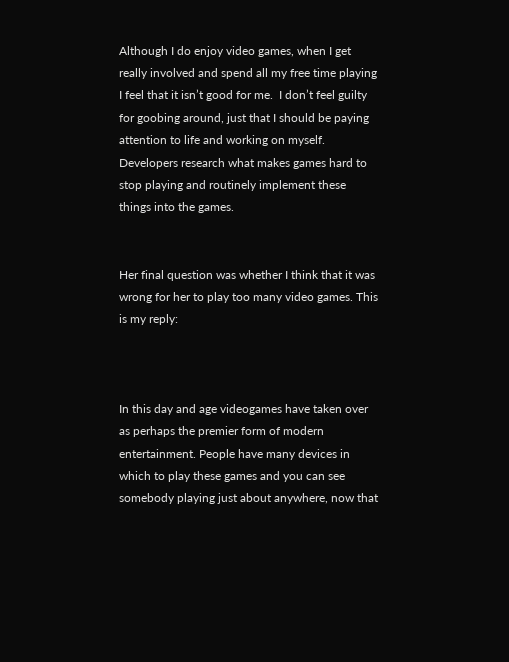Although I do enjoy video games, when I get really involved and spend all my free time playing I feel that it isn’t good for me.  I don’t feel guilty for goobing around, just that I should be paying attention to life and working on myself.  Developers research what makes games hard to stop playing and routinely implement these things into the games.


Her final question was whether I think that it was wrong for her to play too many video games. This is my reply:



In this day and age videogames have taken over as perhaps the premier form of modern entertainment. People have many devices in which to play these games and you can see somebody playing just about anywhere, now that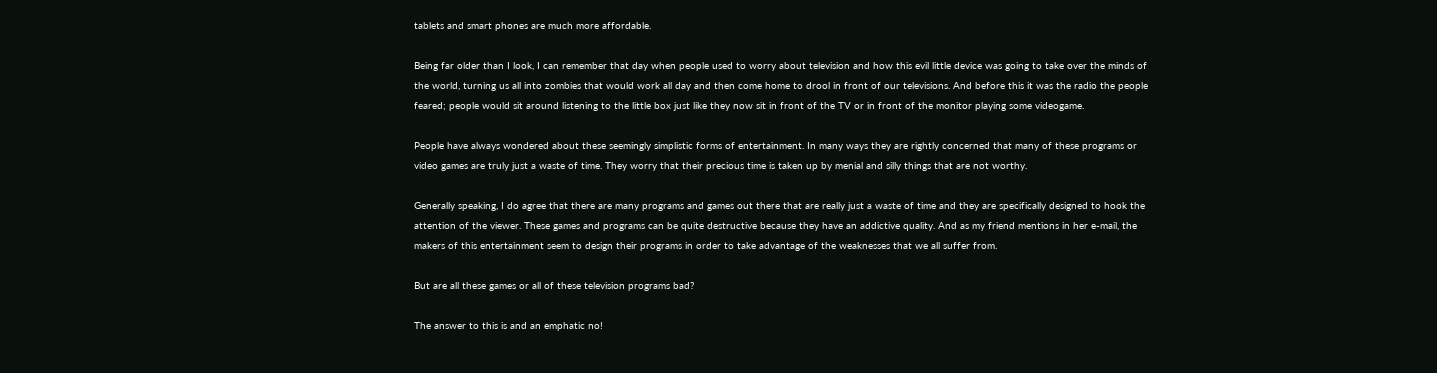tablets and smart phones are much more affordable.

Being far older than I look, I can remember that day when people used to worry about television and how this evil little device was going to take over the minds of the world, turning us all into zombies that would work all day and then come home to drool in front of our televisions. And before this it was the radio the people feared; people would sit around listening to the little box just like they now sit in front of the TV or in front of the monitor playing some videogame.

People have always wondered about these seemingly simplistic forms of entertainment. In many ways they are rightly concerned that many of these programs or video games are truly just a waste of time. They worry that their precious time is taken up by menial and silly things that are not worthy.

Generally speaking, I do agree that there are many programs and games out there that are really just a waste of time and they are specifically designed to hook the attention of the viewer. These games and programs can be quite destructive because they have an addictive quality. And as my friend mentions in her e-mail, the makers of this entertainment seem to design their programs in order to take advantage of the weaknesses that we all suffer from.

But are all these games or all of these television programs bad?

The answer to this is and an emphatic no!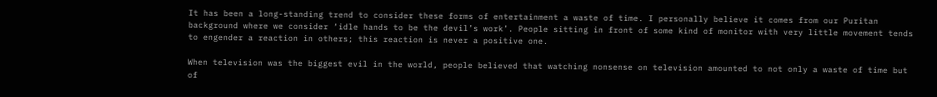It has been a long-standing trend to consider these forms of entertainment a waste of time. I personally believe it comes from our Puritan background where we consider ‘idle hands to be the devil’s work’. People sitting in front of some kind of monitor with very little movement tends to engender a reaction in others; this reaction is never a positive one.

When television was the biggest evil in the world, people believed that watching nonsense on television amounted to not only a waste of time but of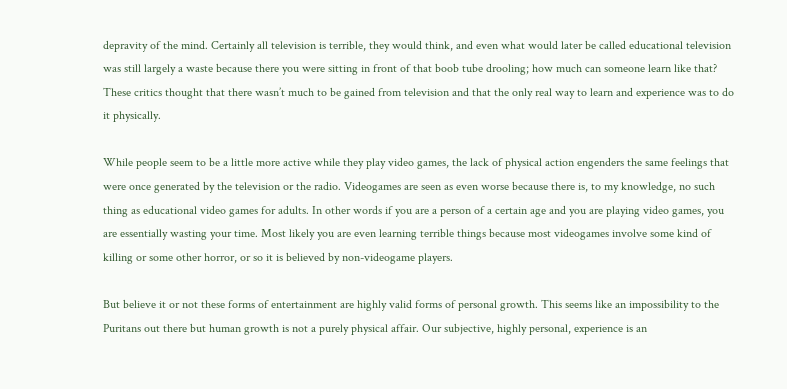depravity of the mind. Certainly all television is terrible, they would think, and even what would later be called educational television was still largely a waste because there you were sitting in front of that boob tube drooling; how much can someone learn like that? These critics thought that there wasn’t much to be gained from television and that the only real way to learn and experience was to do it physically.

While people seem to be a little more active while they play video games, the lack of physical action engenders the same feelings that were once generated by the television or the radio. Videogames are seen as even worse because there is, to my knowledge, no such thing as educational video games for adults. In other words if you are a person of a certain age and you are playing video games, you are essentially wasting your time. Most likely you are even learning terrible things because most videogames involve some kind of killing or some other horror, or so it is believed by non-videogame players.

But believe it or not these forms of entertainment are highly valid forms of personal growth. This seems like an impossibility to the Puritans out there but human growth is not a purely physical affair. Our subjective, highly personal, experience is an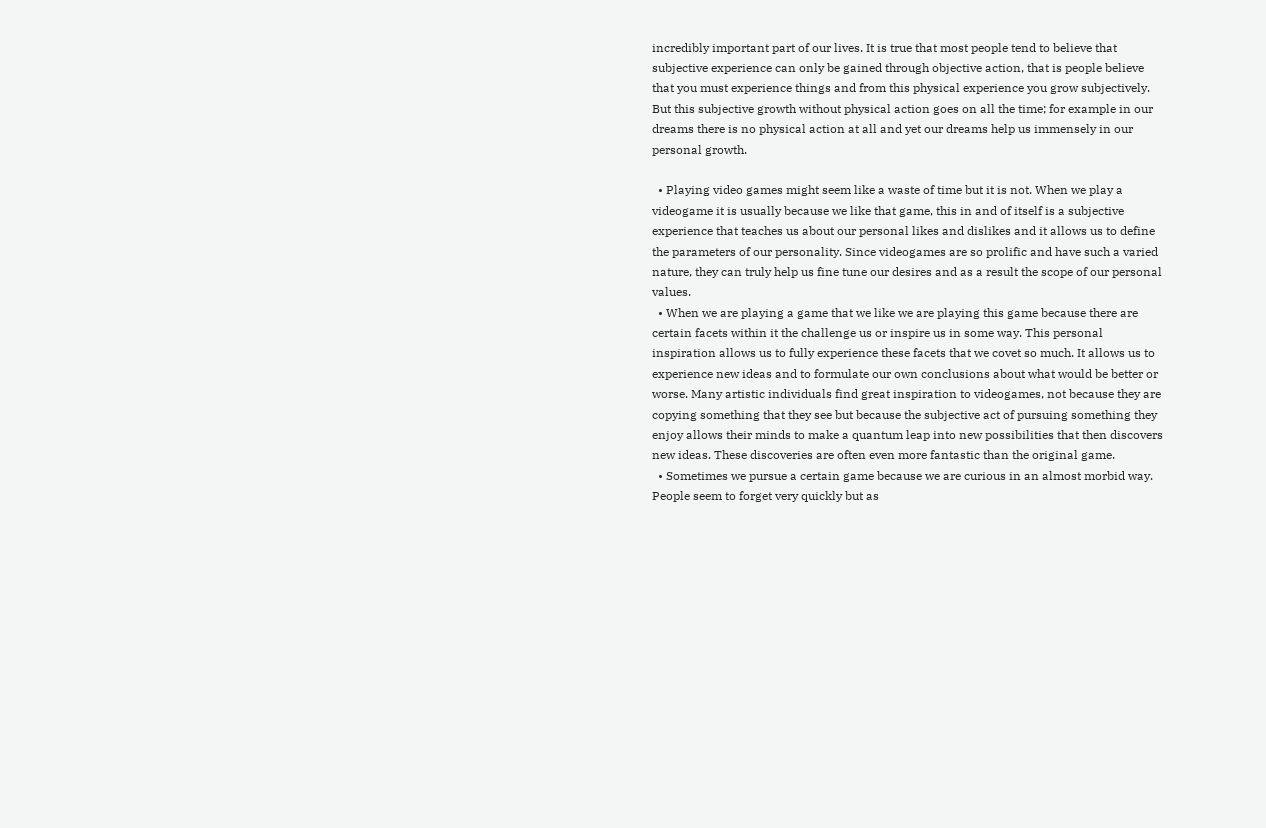incredibly important part of our lives. It is true that most people tend to believe that subjective experience can only be gained through objective action, that is people believe that you must experience things and from this physical experience you grow subjectively. But this subjective growth without physical action goes on all the time; for example in our dreams there is no physical action at all and yet our dreams help us immensely in our personal growth.

  • Playing video games might seem like a waste of time but it is not. When we play a videogame it is usually because we like that game, this in and of itself is a subjective experience that teaches us about our personal likes and dislikes and it allows us to define the parameters of our personality. Since videogames are so prolific and have such a varied nature, they can truly help us fine tune our desires and as a result the scope of our personal values.
  • When we are playing a game that we like we are playing this game because there are certain facets within it the challenge us or inspire us in some way. This personal inspiration allows us to fully experience these facets that we covet so much. It allows us to experience new ideas and to formulate our own conclusions about what would be better or worse. Many artistic individuals find great inspiration to videogames, not because they are copying something that they see but because the subjective act of pursuing something they enjoy allows their minds to make a quantum leap into new possibilities that then discovers new ideas. These discoveries are often even more fantastic than the original game.
  • Sometimes we pursue a certain game because we are curious in an almost morbid way. People seem to forget very quickly but as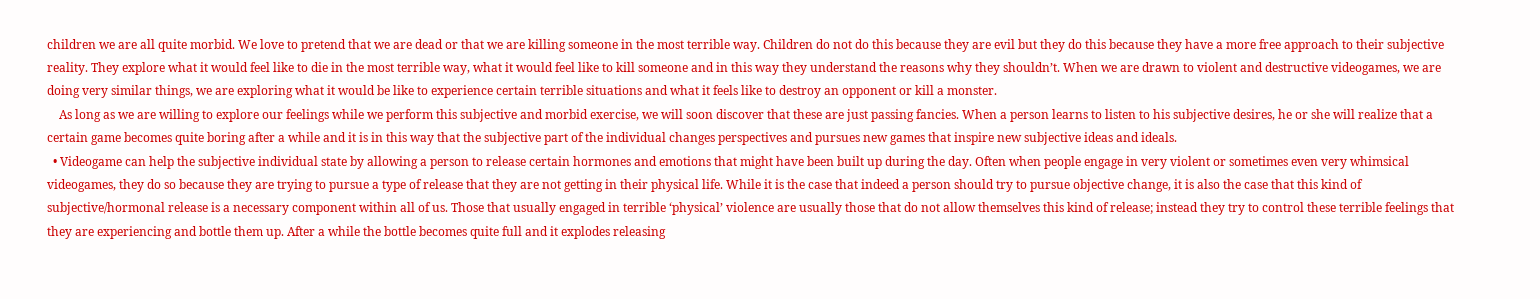children we are all quite morbid. We love to pretend that we are dead or that we are killing someone in the most terrible way. Children do not do this because they are evil but they do this because they have a more free approach to their subjective reality. They explore what it would feel like to die in the most terrible way, what it would feel like to kill someone and in this way they understand the reasons why they shouldn’t. When we are drawn to violent and destructive videogames, we are doing very similar things, we are exploring what it would be like to experience certain terrible situations and what it feels like to destroy an opponent or kill a monster.
    As long as we are willing to explore our feelings while we perform this subjective and morbid exercise, we will soon discover that these are just passing fancies. When a person learns to listen to his subjective desires, he or she will realize that a certain game becomes quite boring after a while and it is in this way that the subjective part of the individual changes perspectives and pursues new games that inspire new subjective ideas and ideals.
  • Videogame can help the subjective individual state by allowing a person to release certain hormones and emotions that might have been built up during the day. Often when people engage in very violent or sometimes even very whimsical videogames, they do so because they are trying to pursue a type of release that they are not getting in their physical life. While it is the case that indeed a person should try to pursue objective change, it is also the case that this kind of subjective/hormonal release is a necessary component within all of us. Those that usually engaged in terrible ‘physical’ violence are usually those that do not allow themselves this kind of release; instead they try to control these terrible feelings that they are experiencing and bottle them up. After a while the bottle becomes quite full and it explodes releasing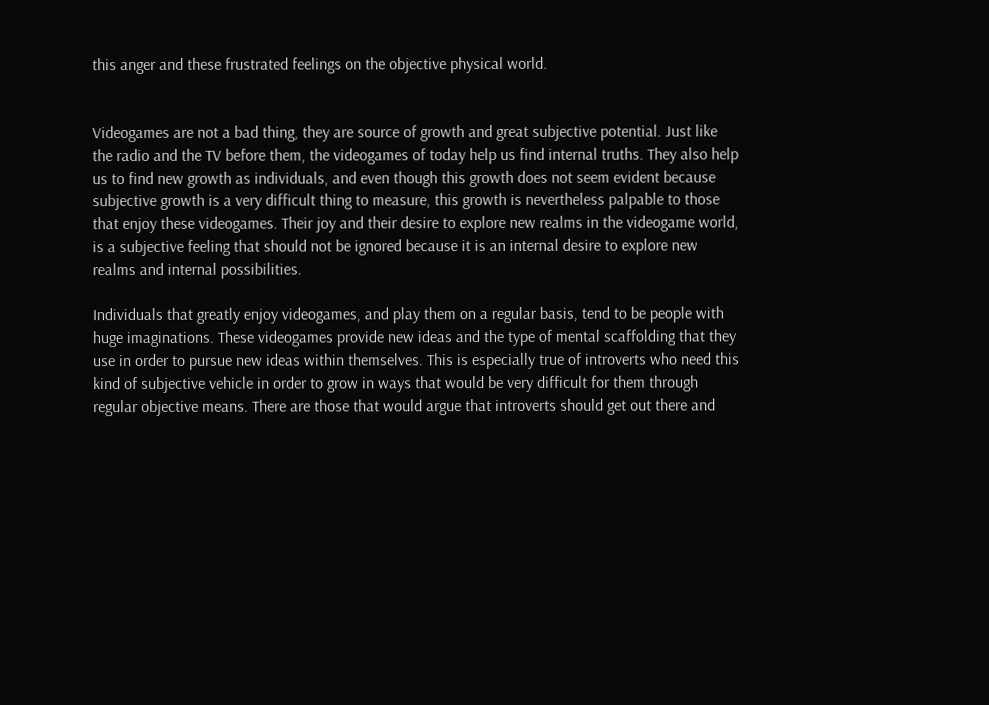this anger and these frustrated feelings on the objective physical world.


Videogames are not a bad thing, they are source of growth and great subjective potential. Just like the radio and the TV before them, the videogames of today help us find internal truths. They also help us to find new growth as individuals, and even though this growth does not seem evident because subjective growth is a very difficult thing to measure, this growth is nevertheless palpable to those that enjoy these videogames. Their joy and their desire to explore new realms in the videogame world, is a subjective feeling that should not be ignored because it is an internal desire to explore new realms and internal possibilities.

Individuals that greatly enjoy videogames, and play them on a regular basis, tend to be people with huge imaginations. These videogames provide new ideas and the type of mental scaffolding that they use in order to pursue new ideas within themselves. This is especially true of introverts who need this kind of subjective vehicle in order to grow in ways that would be very difficult for them through regular objective means. There are those that would argue that introverts should get out there and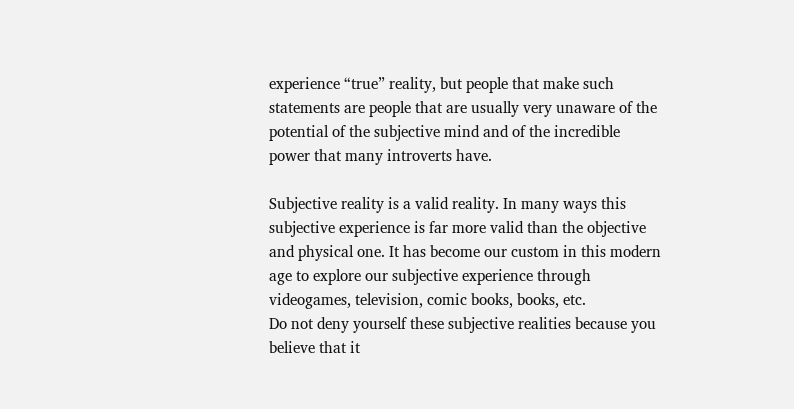experience “true” reality, but people that make such statements are people that are usually very unaware of the potential of the subjective mind and of the incredible power that many introverts have.

Subjective reality is a valid reality. In many ways this subjective experience is far more valid than the objective and physical one. It has become our custom in this modern age to explore our subjective experience through videogames, television, comic books, books, etc.
Do not deny yourself these subjective realities because you believe that it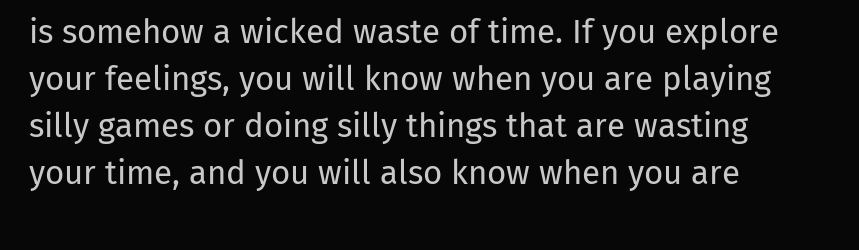is somehow a wicked waste of time. If you explore your feelings, you will know when you are playing silly games or doing silly things that are wasting your time, and you will also know when you are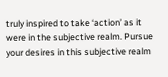truly inspired to take ‘action’ as it were in the subjective realm. Pursue your desires in this subjective realm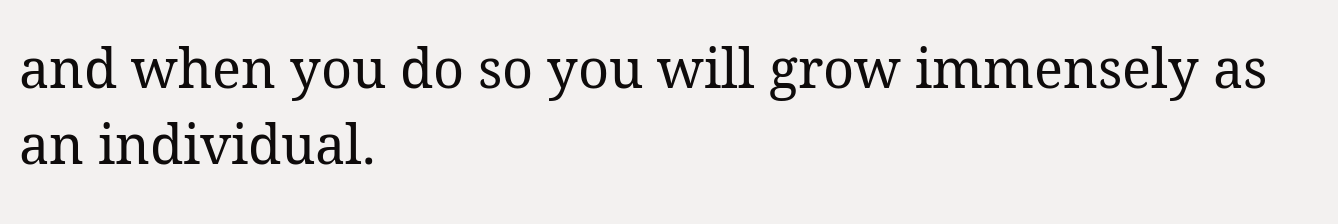and when you do so you will grow immensely as an individual.